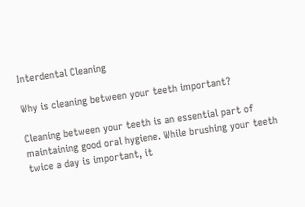Interdental Cleaning

Why is cleaning between your teeth important?

Cleaning between your teeth is an essential part of maintaining good oral hygiene. While brushing your teeth twice a day is important, it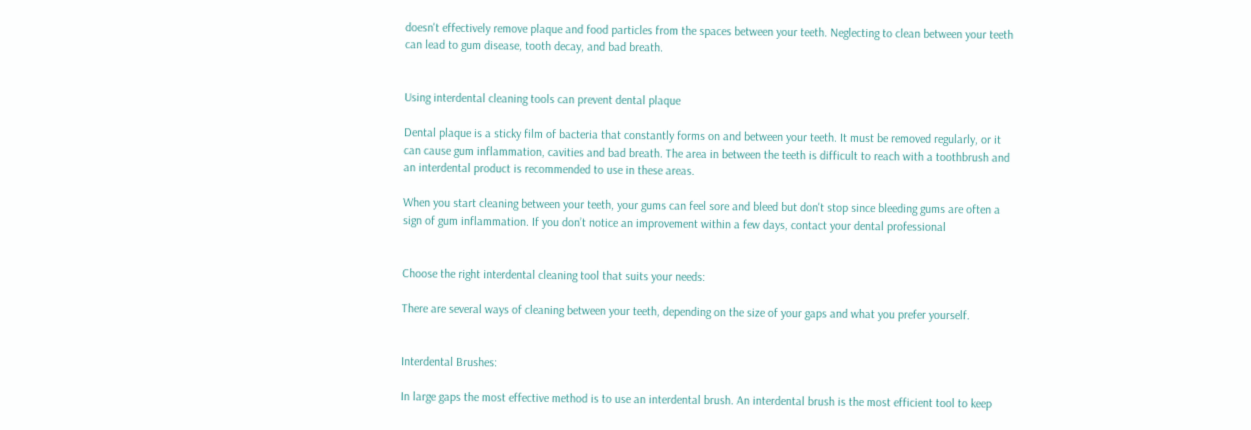doesn't effectively remove plaque and food particles from the spaces between your teeth. Neglecting to clean between your teeth can lead to gum disease, tooth decay, and bad breath.


Using interdental cleaning tools can prevent dental plaque

Dental plaque is a sticky film of bacteria that constantly forms on and between your teeth. It must be removed regularly, or it can cause gum inflammation, cavities and bad breath. The area in between the teeth is difficult to reach with a toothbrush and an interdental product is recommended to use in these areas.

When you start cleaning between your teeth, your gums can feel sore and bleed but don't stop since bleeding gums are often a sign of gum inflammation. If you don’t notice an improvement within a few days, contact your dental professional


Choose the right interdental cleaning tool that suits your needs:

There are several ways of cleaning between your teeth, depending on the size of your gaps and what you prefer yourself.


Interdental Brushes:

In large gaps the most effective method is to use an interdental brush. An interdental brush is the most efficient tool to keep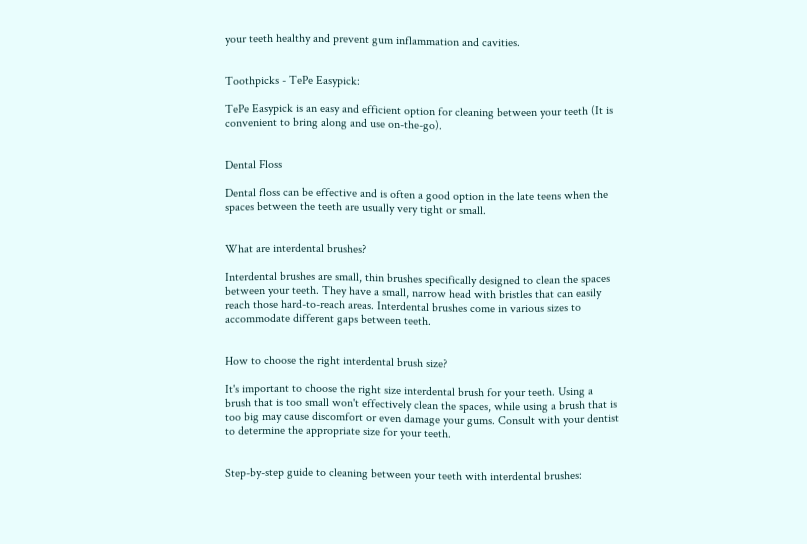your teeth healthy and prevent gum inflammation and cavities.


Toothpicks - TePe Easypick:

TePe Easypick is an easy and efficient option for cleaning between your teeth (It is convenient to bring along and use on-the-go).


Dental Floss

Dental floss can be effective and is often a good option in the late teens when the spaces between the teeth are usually very tight or small.


What are interdental brushes?

Interdental brushes are small, thin brushes specifically designed to clean the spaces between your teeth. They have a small, narrow head with bristles that can easily reach those hard-to-reach areas. Interdental brushes come in various sizes to accommodate different gaps between teeth.


How to choose the right interdental brush size?

It's important to choose the right size interdental brush for your teeth. Using a brush that is too small won't effectively clean the spaces, while using a brush that is too big may cause discomfort or even damage your gums. Consult with your dentist to determine the appropriate size for your teeth.


Step-by-step guide to cleaning between your teeth with interdental brushes: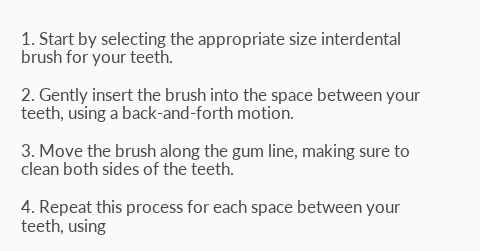1. Start by selecting the appropriate size interdental brush for your teeth.

2. Gently insert the brush into the space between your teeth, using a back-and-forth motion.

3. Move the brush along the gum line, making sure to clean both sides of the teeth.

4. Repeat this process for each space between your teeth, using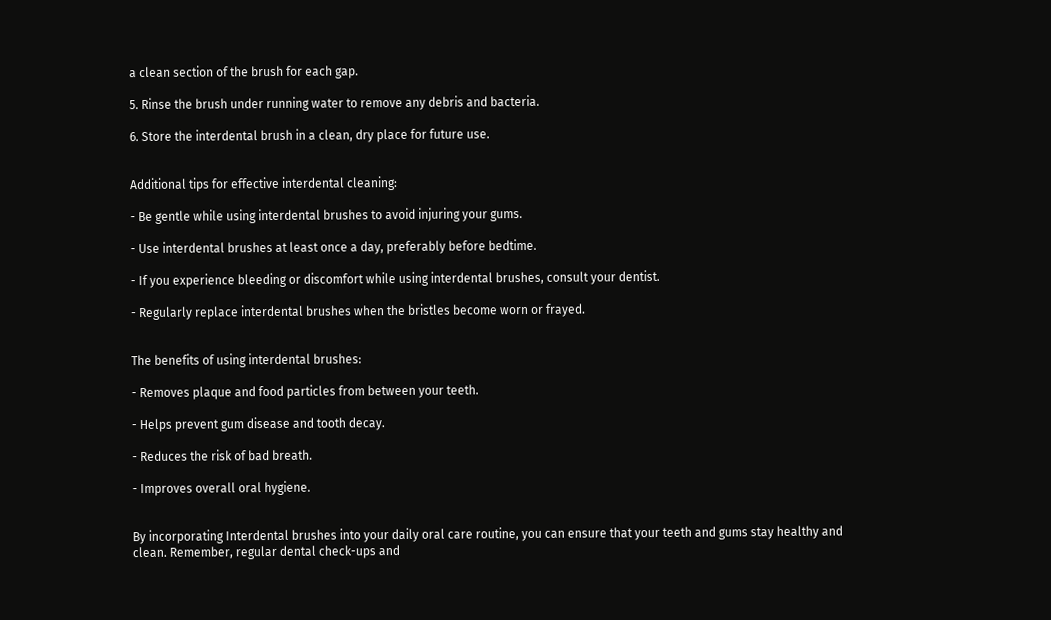a clean section of the brush for each gap.

5. Rinse the brush under running water to remove any debris and bacteria.

6. Store the interdental brush in a clean, dry place for future use.


Additional tips for effective interdental cleaning:

- Be gentle while using interdental brushes to avoid injuring your gums.

- Use interdental brushes at least once a day, preferably before bedtime.

- If you experience bleeding or discomfort while using interdental brushes, consult your dentist.

- Regularly replace interdental brushes when the bristles become worn or frayed.


The benefits of using interdental brushes:

- Removes plaque and food particles from between your teeth.

- Helps prevent gum disease and tooth decay.

- Reduces the risk of bad breath.

- Improves overall oral hygiene.


By incorporating Interdental brushes into your daily oral care routine, you can ensure that your teeth and gums stay healthy and clean. Remember, regular dental check-ups and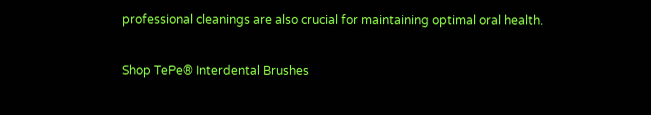professional cleanings are also crucial for maintaining optimal oral health.

Shop TePe® Interdental Brushes